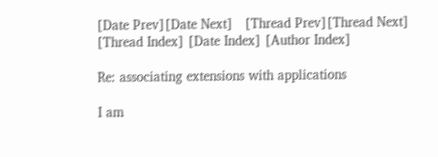[Date Prev][Date Next]   [Thread Prev][Thread Next]   [Thread Index] [Date Index] [Author Index]

Re: associating extensions with applications

I am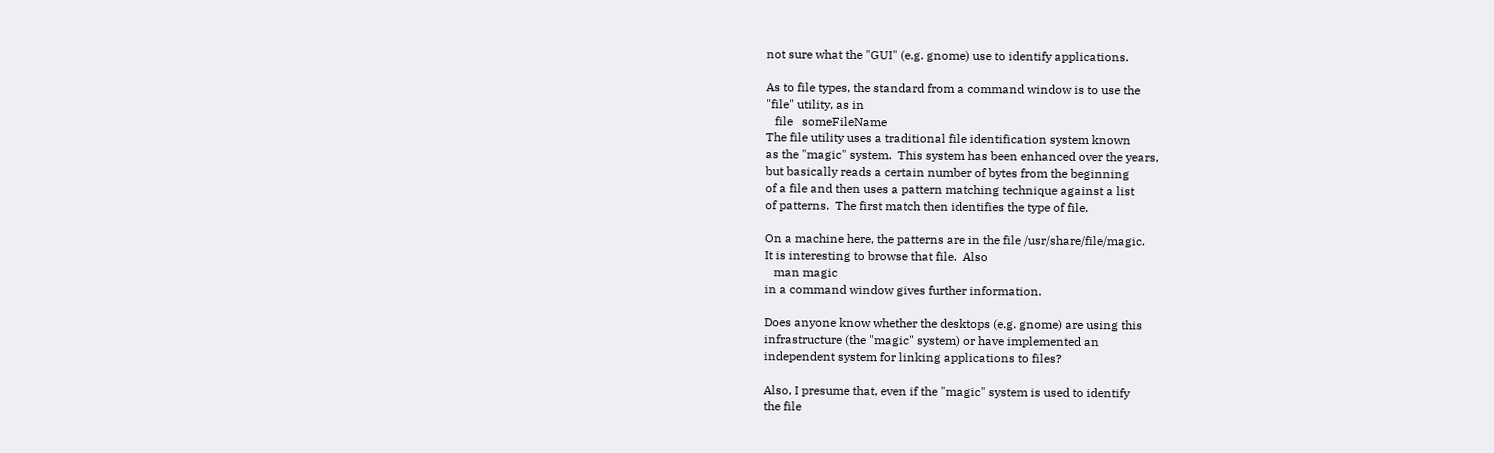not sure what the "GUI" (e.g. gnome) use to identify applications.

As to file types, the standard from a command window is to use the
"file" utility, as in
   file   someFileName
The file utility uses a traditional file identification system known
as the "magic" system.  This system has been enhanced over the years,
but basically reads a certain number of bytes from the beginning
of a file and then uses a pattern matching technique against a list
of patterns.  The first match then identifies the type of file.

On a machine here, the patterns are in the file /usr/share/file/magic.
It is interesting to browse that file.  Also
   man magic
in a command window gives further information.

Does anyone know whether the desktops (e.g. gnome) are using this
infrastructure (the "magic" system) or have implemented an
independent system for linking applications to files?

Also, I presume that, even if the "magic" system is used to identify
the file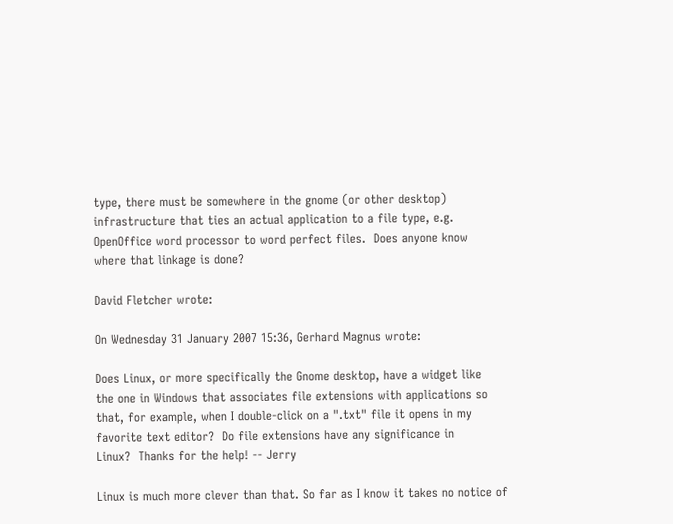type, there must be somewhere in the gnome (or other desktop)
infrastructure that ties an actual application to a file type, e.g.
OpenOffice word processor to word perfect files.  Does anyone know
where that linkage is done?

David Fletcher wrote:

On Wednesday 31 January 2007 15:36, Gerhard Magnus wrote:

Does Linux, or more specifically the Gnome desktop, have a widget like
the one in Windows that associates file extensions with applications so
that, for example, when I double-click on a ".txt" file it opens in my
favorite text editor?  Do file extensions have any significance in
Linux?  Thanks for the help! -- Jerry

Linux is much more clever than that. So far as I know it takes no notice of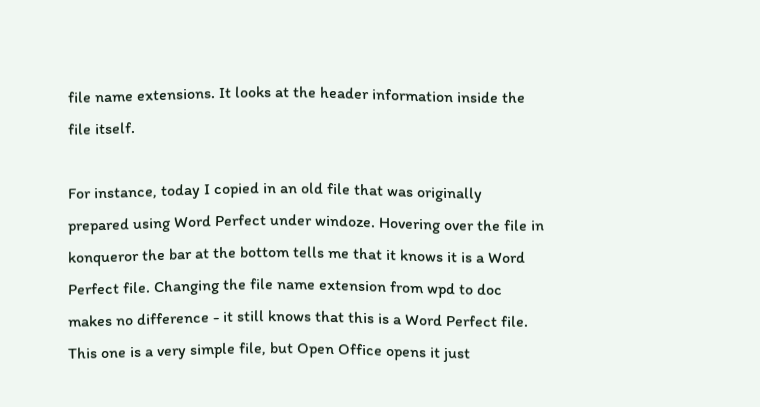file name extensions. It looks at the header information inside the file itself.

For instance, today I copied in an old file that was originally prepared using Word Perfect under windoze. Hovering over the file in konqueror the bar at the bottom tells me that it knows it is a Word Perfect file. Changing the file name extension from wpd to doc makes no difference - it still knows that this is a Word Perfect file. This one is a very simple file, but Open Office opens it just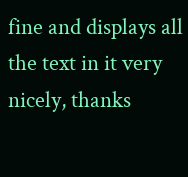fine and displays all the text in it very nicely, thanks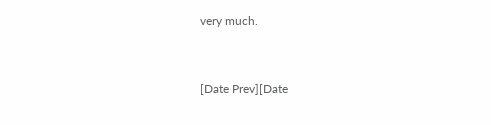very much.


[Date Prev][Date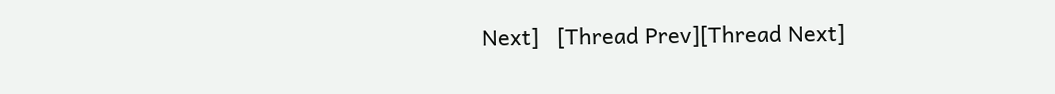Next]   [Thread Prev][Thread Next]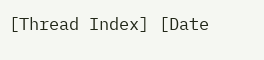[Thread Index] [Date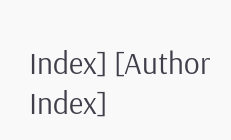Index] [Author Index]